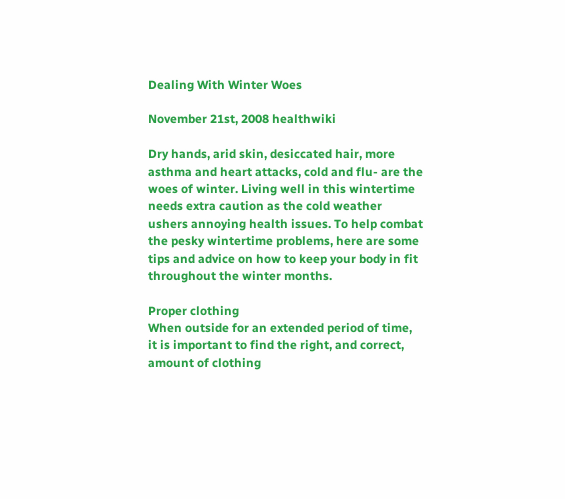Dealing With Winter Woes

November 21st, 2008 healthwiki

Dry hands, arid skin, desiccated hair, more asthma and heart attacks, cold and flu- are the woes of winter. Living well in this wintertime needs extra caution as the cold weather ushers annoying health issues. To help combat the pesky wintertime problems, here are some tips and advice on how to keep your body in fit throughout the winter months.

Proper clothing
When outside for an extended period of time, it is important to find the right, and correct, amount of clothing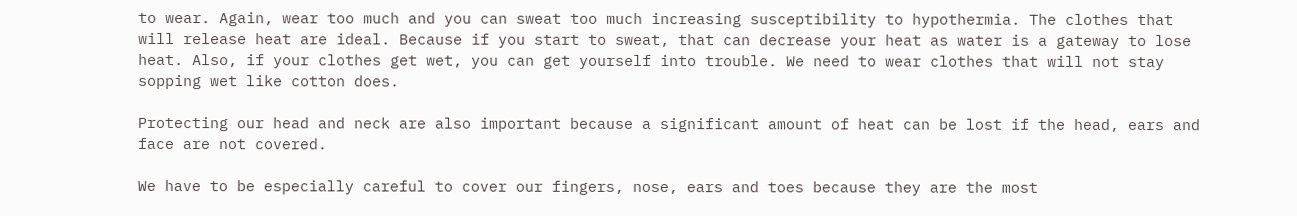to wear. Again, wear too much and you can sweat too much increasing susceptibility to hypothermia. The clothes that will release heat are ideal. Because if you start to sweat, that can decrease your heat as water is a gateway to lose heat. Also, if your clothes get wet, you can get yourself into trouble. We need to wear clothes that will not stay sopping wet like cotton does.

Protecting our head and neck are also important because a significant amount of heat can be lost if the head, ears and face are not covered.

We have to be especially careful to cover our fingers, nose, ears and toes because they are the most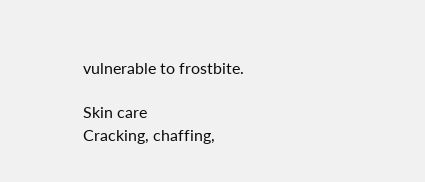vulnerable to frostbite.

Skin care
Cracking, chaffing,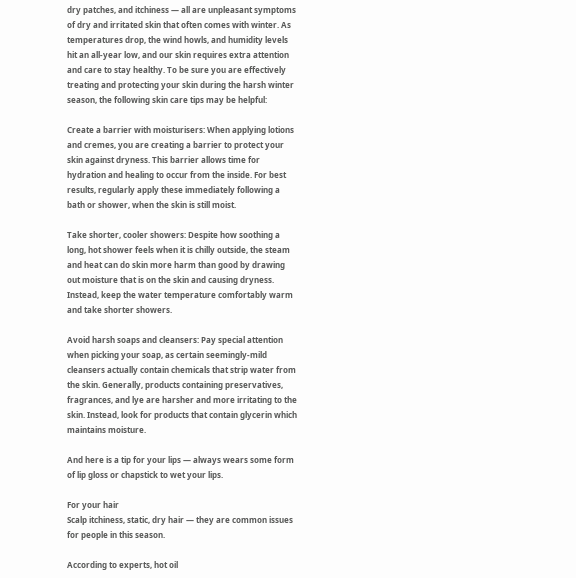dry patches, and itchiness — all are unpleasant symptoms of dry and irritated skin that often comes with winter. As temperatures drop, the wind howls, and humidity levels hit an all-year low, and our skin requires extra attention and care to stay healthy. To be sure you are effectively treating and protecting your skin during the harsh winter season, the following skin care tips may be helpful:

Create a barrier with moisturisers: When applying lotions and cremes, you are creating a barrier to protect your skin against dryness. This barrier allows time for hydration and healing to occur from the inside. For best results, regularly apply these immediately following a bath or shower, when the skin is still moist.

Take shorter, cooler showers: Despite how soothing a long, hot shower feels when it is chilly outside, the steam and heat can do skin more harm than good by drawing out moisture that is on the skin and causing dryness. Instead, keep the water temperature comfortably warm and take shorter showers.

Avoid harsh soaps and cleansers: Pay special attention when picking your soap, as certain seemingly-mild cleansers actually contain chemicals that strip water from the skin. Generally, products containing preservatives, fragrances, and lye are harsher and more irritating to the skin. Instead, look for products that contain glycerin which maintains moisture.

And here is a tip for your lips — always wears some form of lip gloss or chapstick to wet your lips.

For your hair
Scalp itchiness, static, dry hair — they are common issues for people in this season.

According to experts, hot oil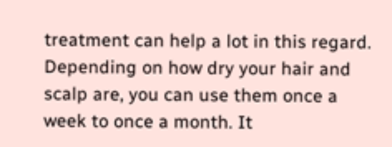treatment can help a lot in this regard. Depending on how dry your hair and scalp are, you can use them once a week to once a month. It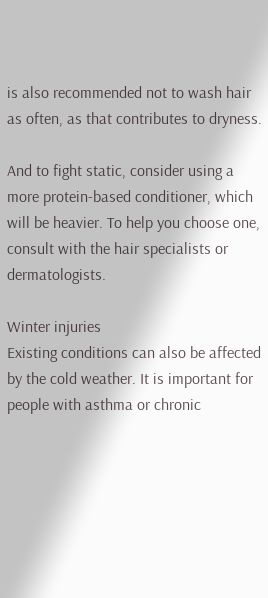is also recommended not to wash hair as often, as that contributes to dryness.

And to fight static, consider using a more protein-based conditioner, which will be heavier. To help you choose one, consult with the hair specialists or dermatologists.

Winter injuries
Existing conditions can also be affected by the cold weather. It is important for people with asthma or chronic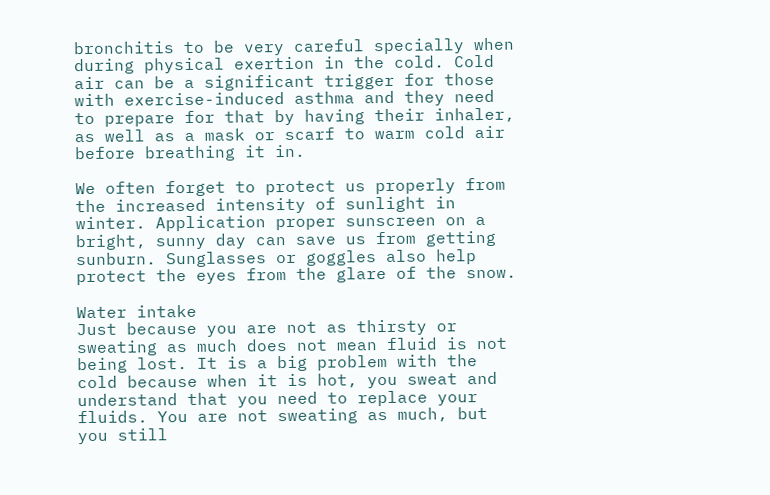bronchitis to be very careful specially when during physical exertion in the cold. Cold air can be a significant trigger for those with exercise-induced asthma and they need to prepare for that by having their inhaler, as well as a mask or scarf to warm cold air before breathing it in.

We often forget to protect us properly from the increased intensity of sunlight in winter. Application proper sunscreen on a bright, sunny day can save us from getting sunburn. Sunglasses or goggles also help protect the eyes from the glare of the snow.

Water intake
Just because you are not as thirsty or sweating as much does not mean fluid is not being lost. It is a big problem with the cold because when it is hot, you sweat and understand that you need to replace your fluids. You are not sweating as much, but you still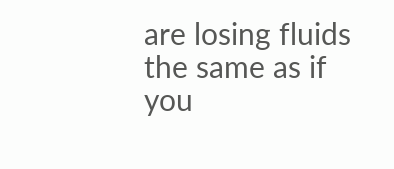are losing fluids the same as if you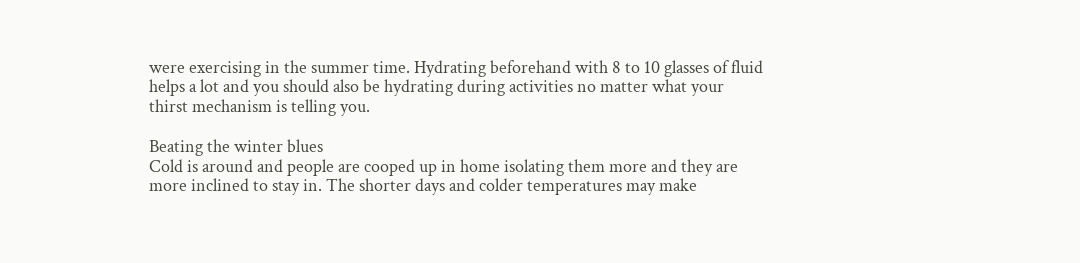were exercising in the summer time. Hydrating beforehand with 8 to 10 glasses of fluid helps a lot and you should also be hydrating during activities no matter what your thirst mechanism is telling you.

Beating the winter blues
Cold is around and people are cooped up in home isolating them more and they are more inclined to stay in. The shorter days and colder temperatures may make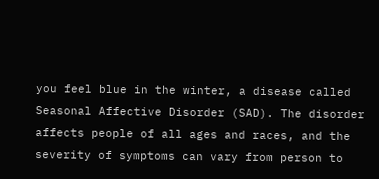you feel blue in the winter, a disease called Seasonal Affective Disorder (SAD). The disorder affects people of all ages and races, and the severity of symptoms can vary from person to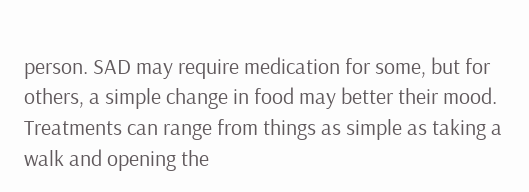person. SAD may require medication for some, but for others, a simple change in food may better their mood. Treatments can range from things as simple as taking a walk and opening the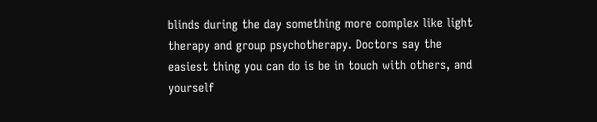blinds during the day something more complex like light therapy and group psychotherapy. Doctors say the easiest thing you can do is be in touch with others, and yourself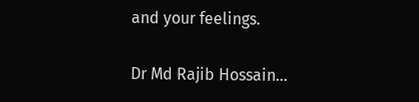and your feelings.

Dr Md Rajib Hossain…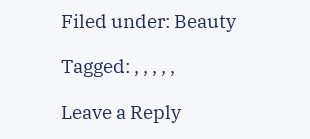Filed under: Beauty

Tagged: , , , , ,

Leave a Reply